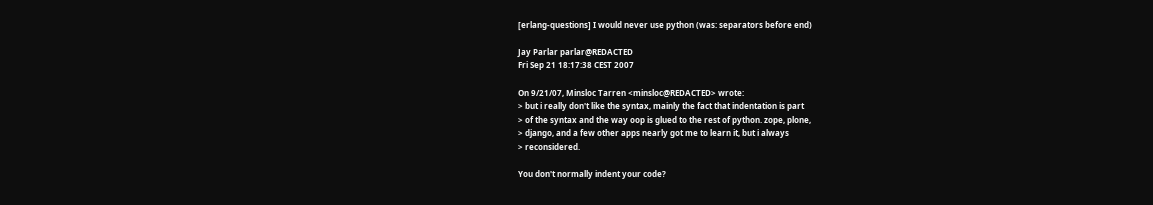[erlang-questions] I would never use python (was: separators before end)

Jay Parlar parlar@REDACTED
Fri Sep 21 18:17:38 CEST 2007

On 9/21/07, Minsloc Tarren <minsloc@REDACTED> wrote:
> but i really don't like the syntax, mainly the fact that indentation is part
> of the syntax and the way oop is glued to the rest of python. zope, plone,
> django, and a few other apps nearly got me to learn it, but i always
> reconsidered.

You don't normally indent your code?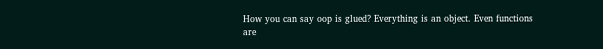How you can say oop is glued? Everything is an object. Even functions
are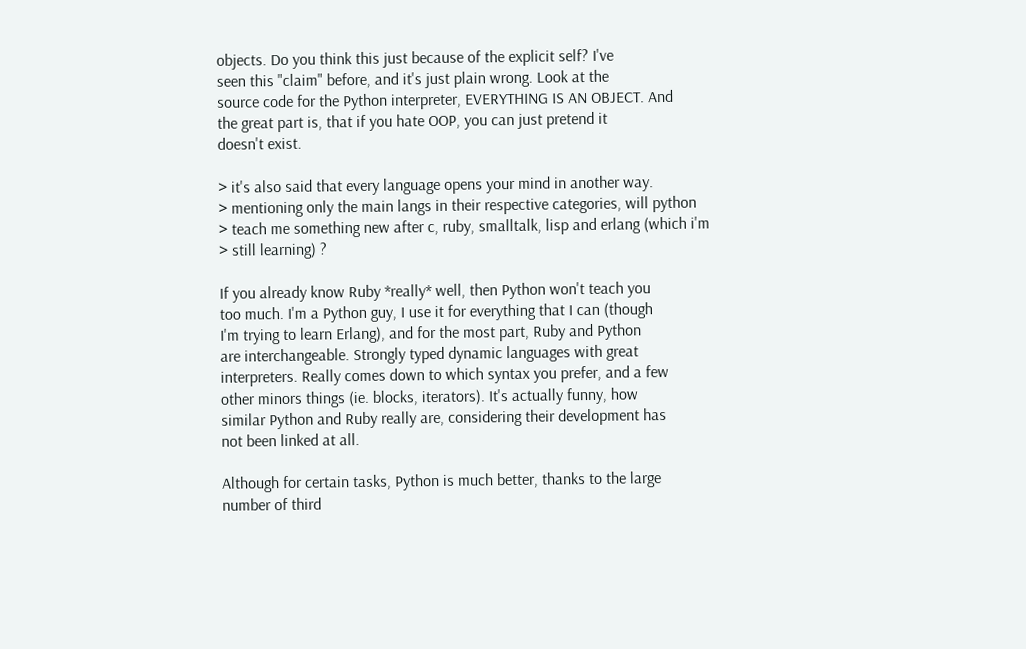objects. Do you think this just because of the explicit self? I've
seen this "claim" before, and it's just plain wrong. Look at the
source code for the Python interpreter, EVERYTHING IS AN OBJECT. And
the great part is, that if you hate OOP, you can just pretend it
doesn't exist.

> it's also said that every language opens your mind in another way.
> mentioning only the main langs in their respective categories, will python
> teach me something new after c, ruby, smalltalk, lisp and erlang (which i'm
> still learning) ?

If you already know Ruby *really* well, then Python won't teach you
too much. I'm a Python guy, I use it for everything that I can (though
I'm trying to learn Erlang), and for the most part, Ruby and Python
are interchangeable. Strongly typed dynamic languages with great
interpreters. Really comes down to which syntax you prefer, and a few
other minors things (ie. blocks, iterators). It's actually funny, how
similar Python and Ruby really are, considering their development has
not been linked at all.

Although for certain tasks, Python is much better, thanks to the large
number of third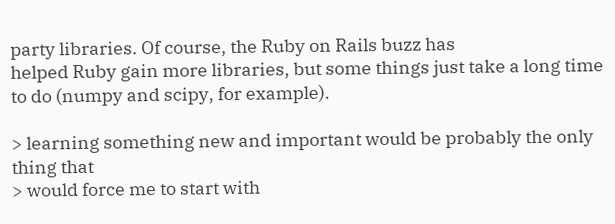party libraries. Of course, the Ruby on Rails buzz has
helped Ruby gain more libraries, but some things just take a long time
to do (numpy and scipy, for example).

> learning something new and important would be probably the only thing that
> would force me to start with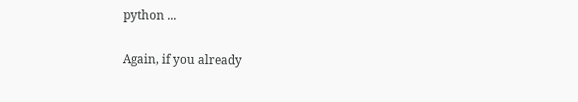python ...

Again, if you already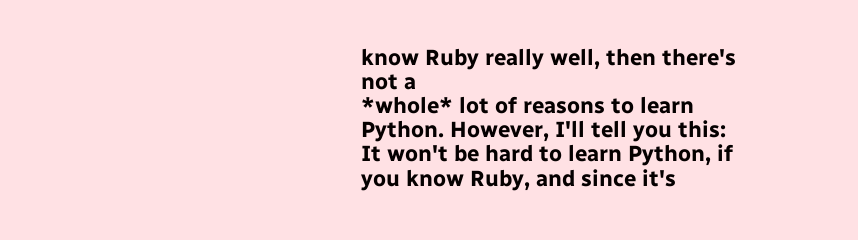know Ruby really well, then there's not a
*whole* lot of reasons to learn Python. However, I'll tell you this:
It won't be hard to learn Python, if you know Ruby, and since it's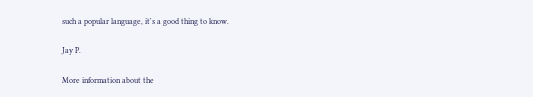such a popular language, it's a good thing to know.

Jay P.

More information about the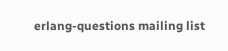erlang-questions mailing list